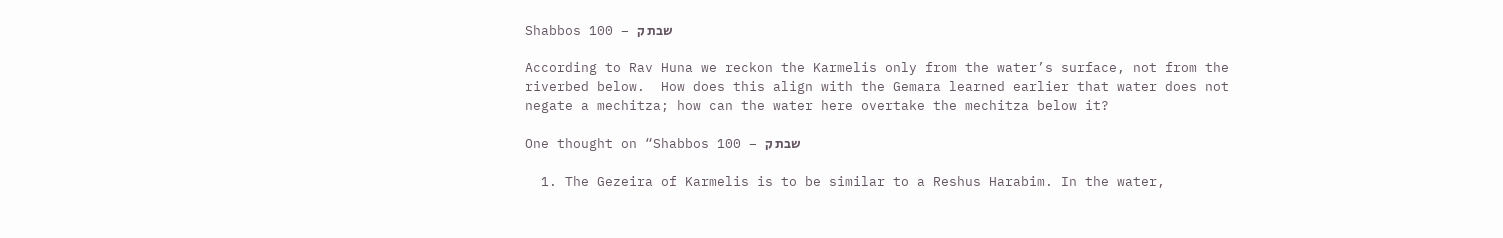Shabbos 100 – שבת ק

According to Rav Huna we reckon the Karmelis only from the water’s surface, not from the riverbed below.  How does this align with the Gemara learned earlier that water does not negate a mechitza; how can the water here overtake the mechitza below it?

One thought on “Shabbos 100 – שבת ק

  1. The Gezeira of Karmelis is to be similar to a Reshus Harabim. In the water,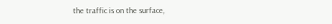the traffic is on the surface,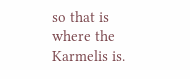so that is where the Karmelis is.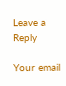Leave a Reply

Your email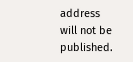address will not be published.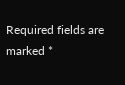Required fields are marked *